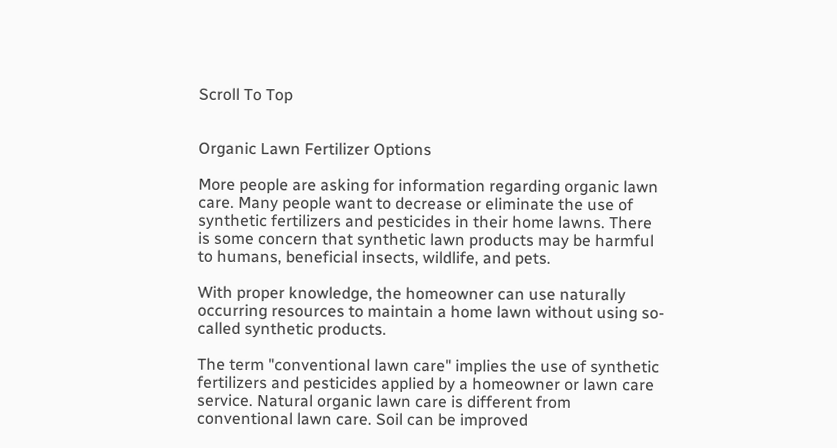Scroll To Top


Organic Lawn Fertilizer Options

More people are asking for information regarding organic lawn care. Many people want to decrease or eliminate the use of synthetic fertilizers and pesticides in their home lawns. There is some concern that synthetic lawn products may be harmful to humans, beneficial insects, wildlife, and pets.

With proper knowledge, the homeowner can use naturally occurring resources to maintain a home lawn without using so-called synthetic products.

The term "conventional lawn care" implies the use of synthetic fertilizers and pesticides applied by a homeowner or lawn care service. Natural organic lawn care is different from conventional lawn care. Soil can be improved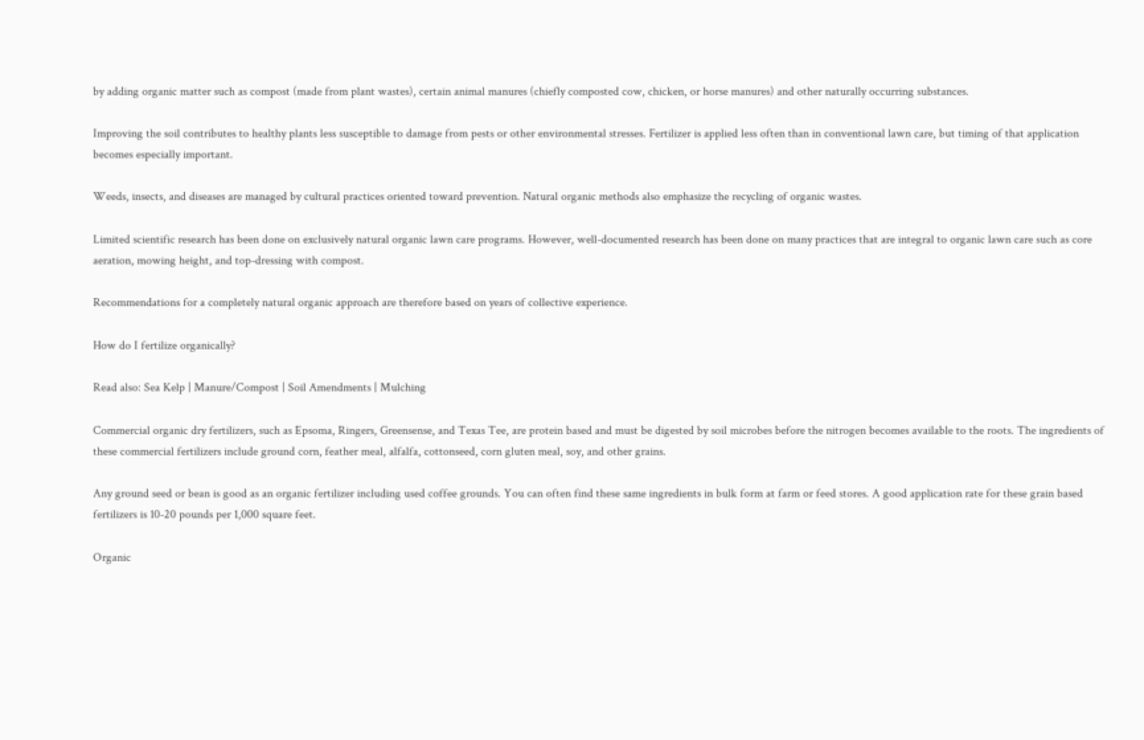by adding organic matter such as compost (made from plant wastes), certain animal manures (chiefly composted cow, chicken, or horse manures) and other naturally occurring substances.

Improving the soil contributes to healthy plants less susceptible to damage from pests or other environmental stresses. Fertilizer is applied less often than in conventional lawn care, but timing of that application becomes especially important.

Weeds, insects, and diseases are managed by cultural practices oriented toward prevention. Natural organic methods also emphasize the recycling of organic wastes.

Limited scientific research has been done on exclusively natural organic lawn care programs. However, well-documented research has been done on many practices that are integral to organic lawn care such as core aeration, mowing height, and top-dressing with compost.

Recommendations for a completely natural organic approach are therefore based on years of collective experience.

How do I fertilize organically?

Read also: Sea Kelp | Manure/Compost | Soil Amendments | Mulching

Commercial organic dry fertilizers, such as Epsoma, Ringers, Greensense, and Texas Tee, are protein based and must be digested by soil microbes before the nitrogen becomes available to the roots. The ingredients of these commercial fertilizers include ground corn, feather meal, alfalfa, cottonseed, corn gluten meal, soy, and other grains.

Any ground seed or bean is good as an organic fertilizer including used coffee grounds. You can often find these same ingredients in bulk form at farm or feed stores. A good application rate for these grain based fertilizers is 10-20 pounds per 1,000 square feet.

Organic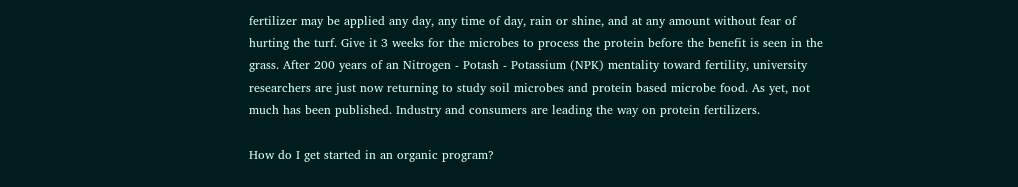fertilizer may be applied any day, any time of day, rain or shine, and at any amount without fear of hurting the turf. Give it 3 weeks for the microbes to process the protein before the benefit is seen in the grass. After 200 years of an Nitrogen - Potash - Potassium (NPK) mentality toward fertility, university researchers are just now returning to study soil microbes and protein based microbe food. As yet, not much has been published. Industry and consumers are leading the way on protein fertilizers.

How do I get started in an organic program?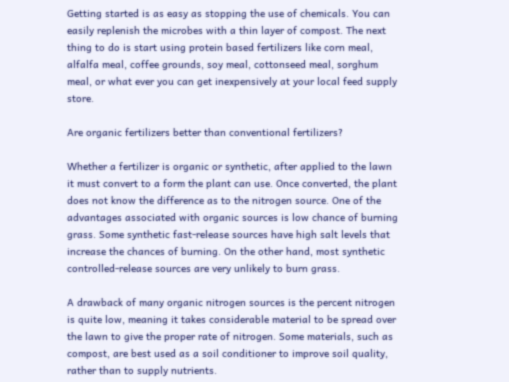Getting started is as easy as stopping the use of chemicals. You can easily replenish the microbes with a thin layer of compost. The next thing to do is start using protein based fertilizers like corn meal, alfalfa meal, coffee grounds, soy meal, cottonseed meal, sorghum meal, or what ever you can get inexpensively at your local feed supply store.

Are organic fertilizers better than conventional fertilizers?

Whether a fertilizer is organic or synthetic, after applied to the lawn it must convert to a form the plant can use. Once converted, the plant does not know the difference as to the nitrogen source. One of the advantages associated with organic sources is low chance of burning grass. Some synthetic fast-release sources have high salt levels that increase the chances of burning. On the other hand, most synthetic controlled-release sources are very unlikely to burn grass.

A drawback of many organic nitrogen sources is the percent nitrogen is quite low, meaning it takes considerable material to be spread over the lawn to give the proper rate of nitrogen. Some materials, such as compost, are best used as a soil conditioner to improve soil quality, rather than to supply nutrients.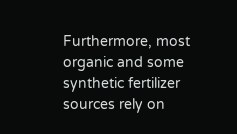Furthermore, most organic and some synthetic fertilizer sources rely on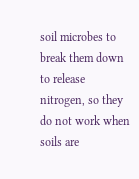soil microbes to break them down to release nitrogen, so they do not work when soils are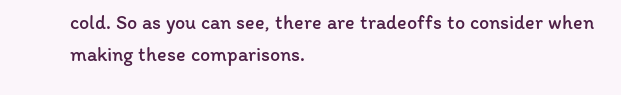cold. So as you can see, there are tradeoffs to consider when making these comparisons.